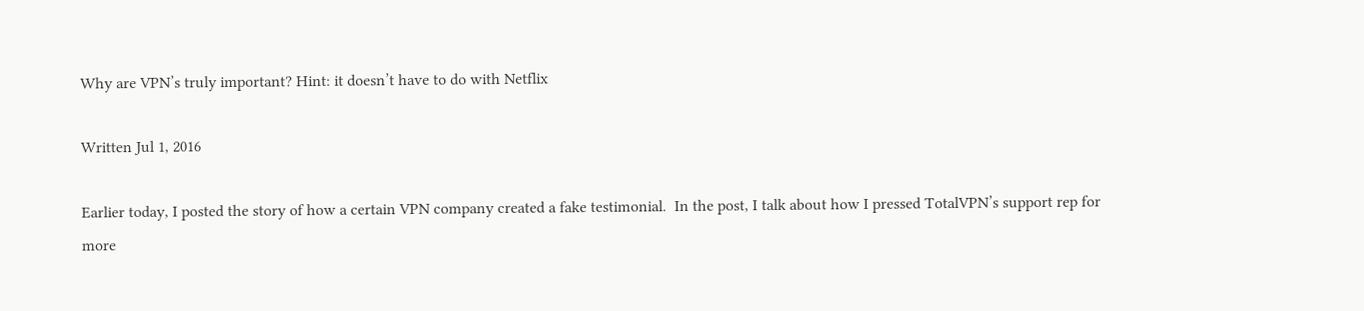Why are VPN’s truly important? Hint: it doesn’t have to do with Netflix

Written Jul 1, 2016

Earlier today, I posted the story of how a certain VPN company created a fake testimonial.  In the post, I talk about how I pressed TotalVPN’s support rep for more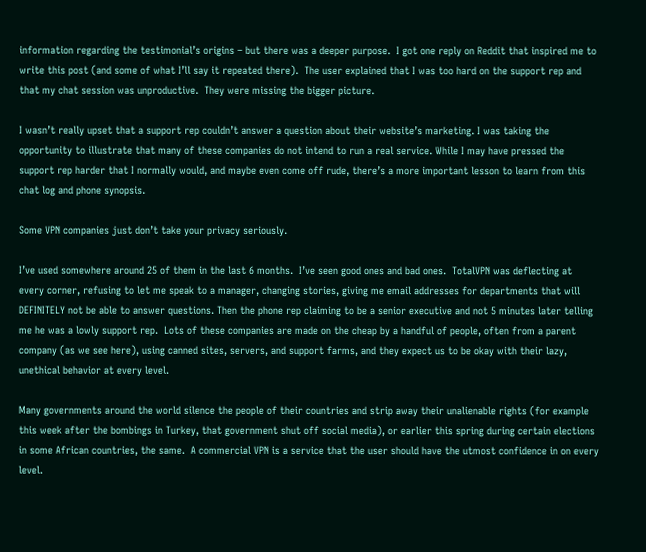information regarding the testimonial’s origins – but there was a deeper purpose.  I got one reply on Reddit that inspired me to write this post (and some of what I’ll say it repeated there).  The user explained that I was too hard on the support rep and that my chat session was unproductive.  They were missing the bigger picture.

I wasn’t really upset that a support rep couldn’t answer a question about their website’s marketing. I was taking the opportunity to illustrate that many of these companies do not intend to run a real service. While I may have pressed the support rep harder that I normally would, and maybe even come off rude, there’s a more important lesson to learn from this chat log and phone synopsis.

Some VPN companies just don’t take your privacy seriously.

I’ve used somewhere around 25 of them in the last 6 months.  I’ve seen good ones and bad ones.  TotalVPN was deflecting at every corner, refusing to let me speak to a manager, changing stories, giving me email addresses for departments that will DEFINITELY not be able to answer questions. Then the phone rep claiming to be a senior executive and not 5 minutes later telling me he was a lowly support rep.  Lots of these companies are made on the cheap by a handful of people, often from a parent company (as we see here), using canned sites, servers, and support farms, and they expect us to be okay with their lazy, unethical behavior at every level.

Many governments around the world silence the people of their countries and strip away their unalienable rights (for example this week after the bombings in Turkey, that government shut off social media), or earlier this spring during certain elections in some African countries, the same.  A commercial VPN is a service that the user should have the utmost confidence in on every level.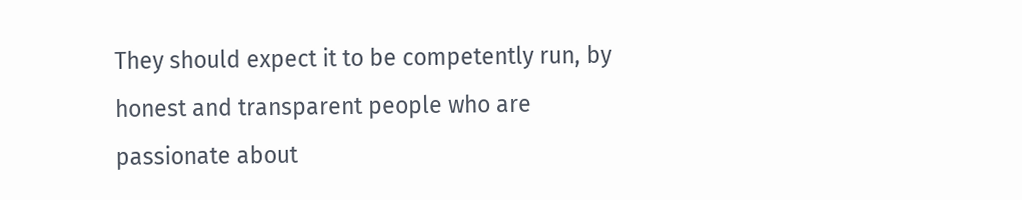They should expect it to be competently run, by honest and transparent people who are passionate about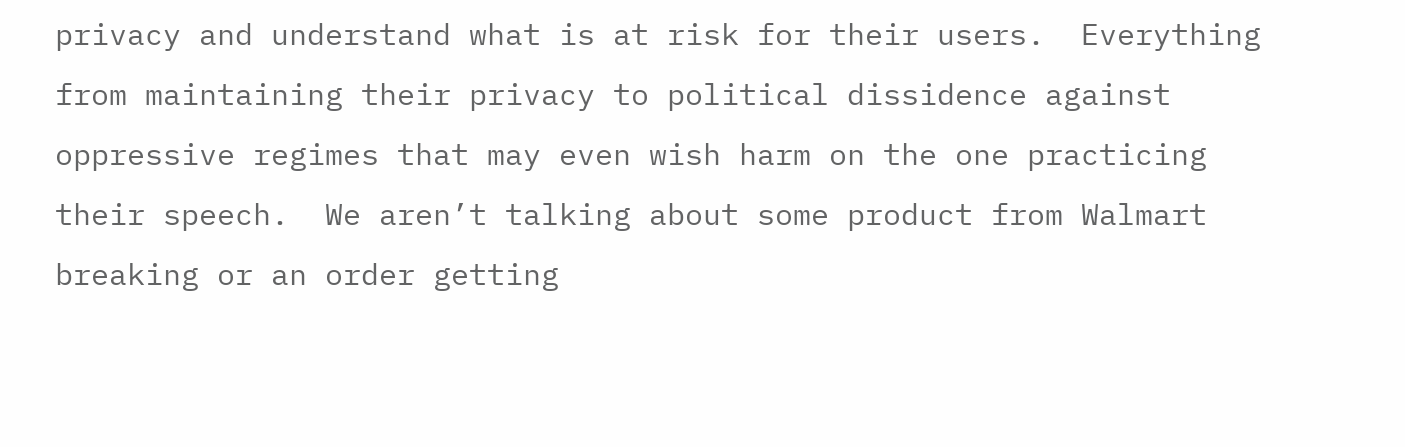privacy and understand what is at risk for their users.  Everything from maintaining their privacy to political dissidence against oppressive regimes that may even wish harm on the one practicing their speech.  We aren’t talking about some product from Walmart breaking or an order getting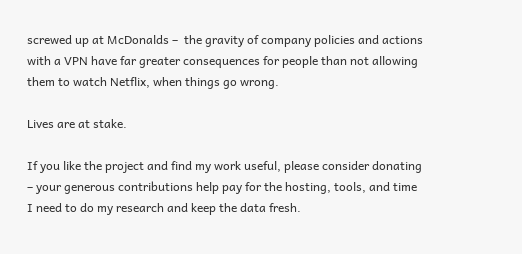screwed up at McDonalds –  the gravity of company policies and actions with a VPN have far greater consequences for people than not allowing them to watch Netflix, when things go wrong.

Lives are at stake.

If you like the project and find my work useful, please consider donating – your generous contributions help pay for the hosting, tools, and time I need to do my research and keep the data fresh.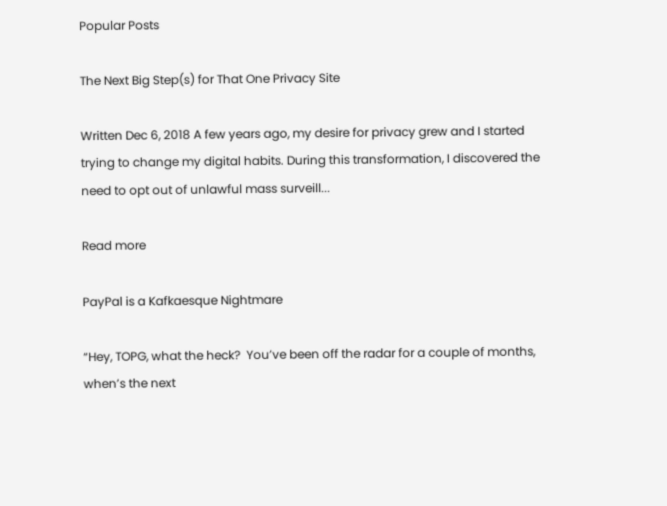Popular Posts

The Next Big Step(s) for That One Privacy Site

Written Dec 6, 2018 A few years ago, my desire for privacy grew and I started trying to change my digital habits. During this transformation, I discovered the need to opt out of unlawful mass surveill...

Read more

PayPal is a Kafkaesque Nightmare

“Hey, TOPG, what the heck?  You’ve been off the radar for a couple of months, when’s the next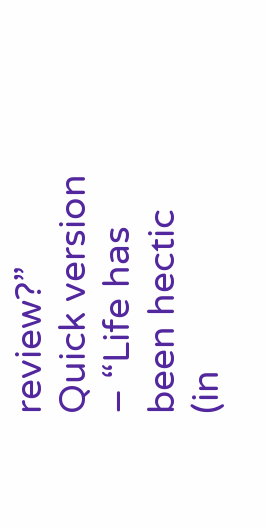review?”  Quick version – “Life has been hectic (in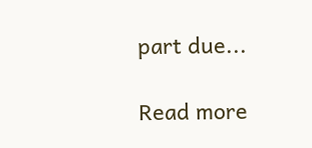part due...

Read more